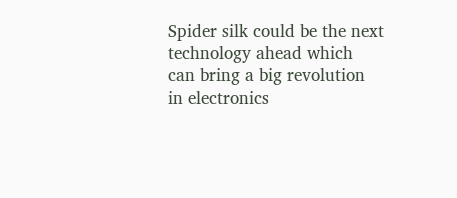Spider silk could be the next technology ahead which can bring a big revolution in electronics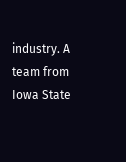industry. A team from Iowa State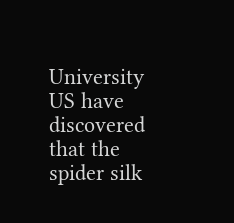University US have discovered that the spider silk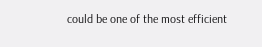could be one of the most efficient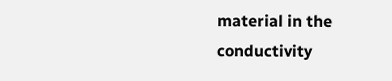material in the conductivity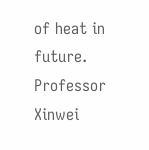of heat in future. Professor Xinwei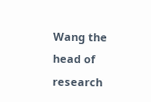Wang the head of research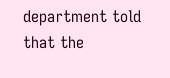department told that the